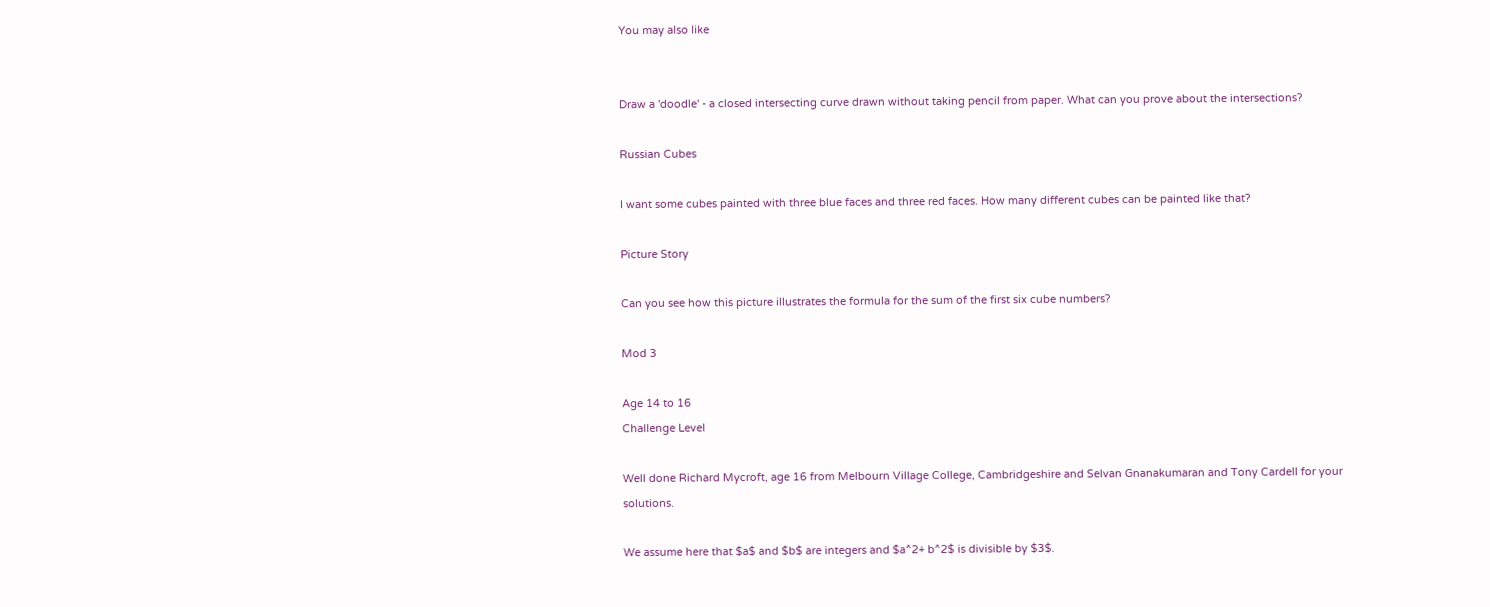You may also like


Draw a 'doodle' - a closed intersecting curve drawn without taking pencil from paper. What can you prove about the intersections?

Russian Cubes

I want some cubes painted with three blue faces and three red faces. How many different cubes can be painted like that?

Picture Story

Can you see how this picture illustrates the formula for the sum of the first six cube numbers?

Mod 3

Age 14 to 16
Challenge Level

Well done Richard Mycroft, age 16 from Melbourn Village College, Cambridgeshire and Selvan Gnanakumaran and Tony Cardell for your solutions.

We assume here that $a$ and $b$ are integers and $a^2+ b^2$ is divisible by $3$.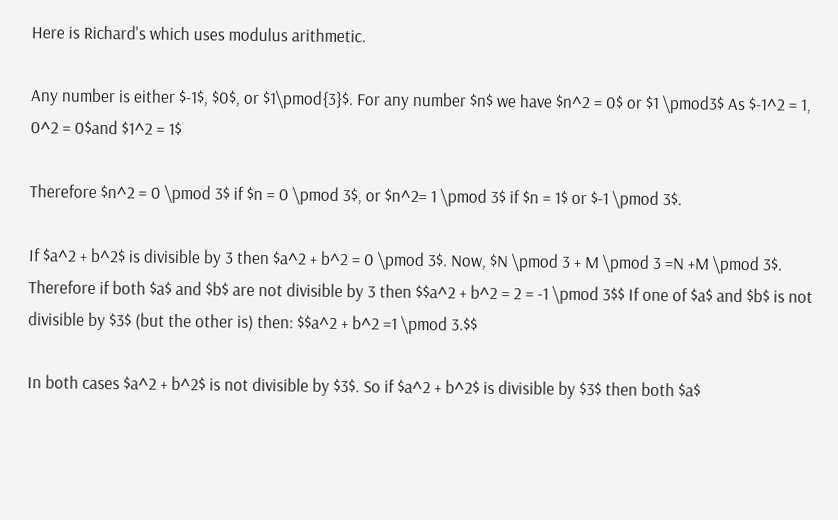Here is Richard's which uses modulus arithmetic.

Any number is either $-1$, $0$, or $1\pmod{3}$. For any number $n$ we have $n^2 = 0$ or $1 \pmod3$ As $-1^2 = 1, 0^2 = 0$and $1^2 = 1$

Therefore $n^2 = 0 \pmod 3$ if $n = 0 \pmod 3$, or $n^2= 1 \pmod 3$ if $n = 1$ or $-1 \pmod 3$.

If $a^2 + b^2$ is divisible by 3 then $a^2 + b^2 = 0 \pmod 3$. Now, $N \pmod 3 + M \pmod 3 =N +M \pmod 3$. Therefore if both $a$ and $b$ are not divisible by 3 then $$a^2 + b^2 = 2 = -1 \pmod 3$$ If one of $a$ and $b$ is not divisible by $3$ (but the other is) then: $$a^2 + b^2 =1 \pmod 3.$$

In both cases $a^2 + b^2$ is not divisible by $3$. So if $a^2 + b^2$ is divisible by $3$ then both $a$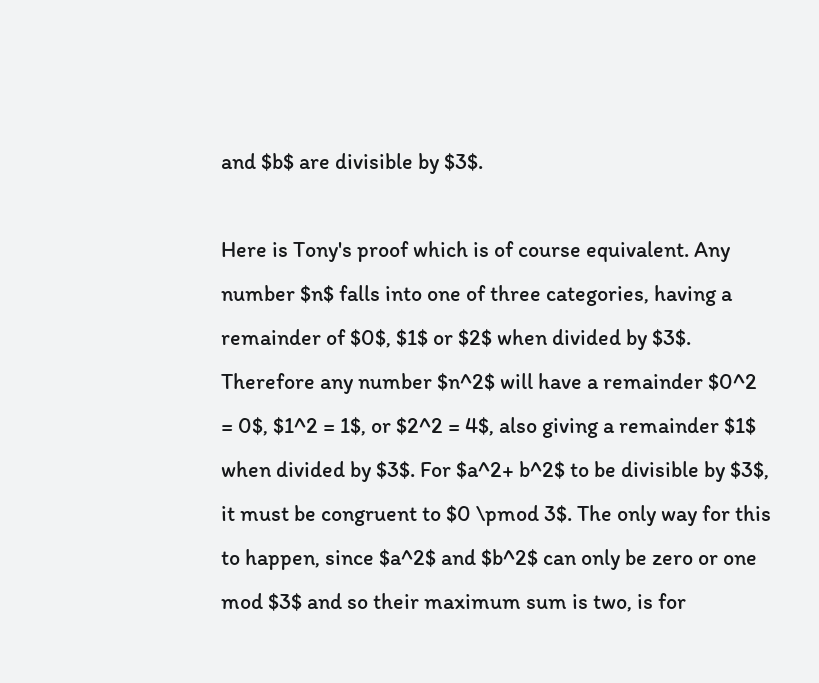and $b$ are divisible by $3$.

Here is Tony's proof which is of course equivalent. Any number $n$ falls into one of three categories, having a remainder of $0$, $1$ or $2$ when divided by $3$. Therefore any number $n^2$ will have a remainder $0^2 = 0$, $1^2 = 1$, or $2^2 = 4$, also giving a remainder $1$ when divided by $3$. For $a^2+ b^2$ to be divisible by $3$, it must be congruent to $0 \pmod 3$. The only way for this to happen, since $a^2$ and $b^2$ can only be zero or one mod $3$ and so their maximum sum is two, is for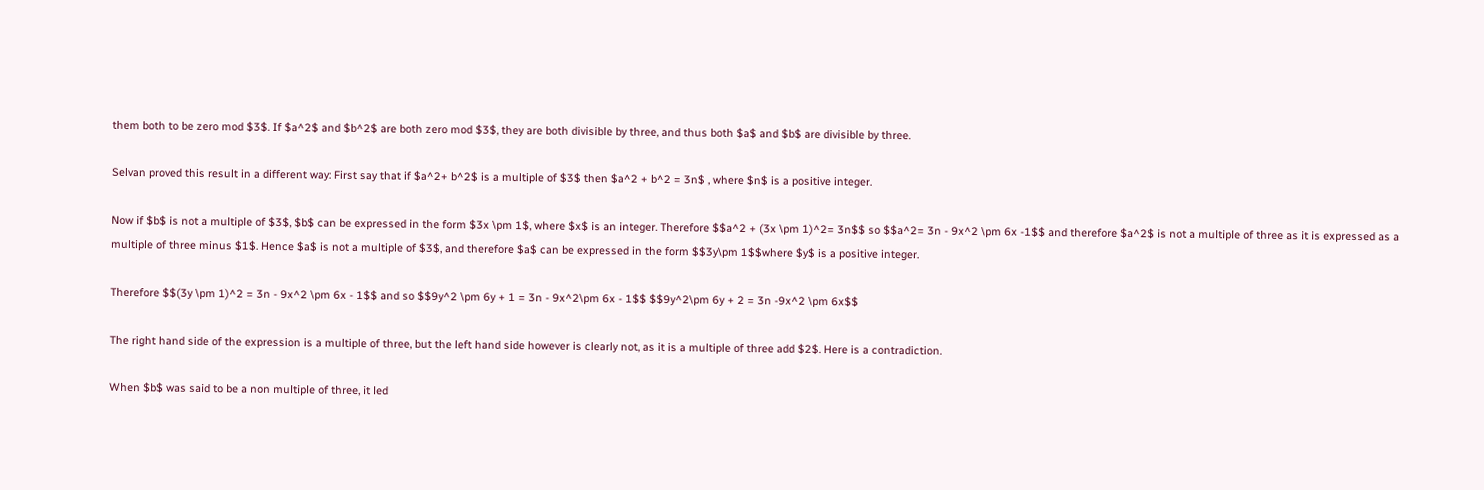them both to be zero mod $3$. If $a^2$ and $b^2$ are both zero mod $3$, they are both divisible by three, and thus both $a$ and $b$ are divisible by three.

Selvan proved this result in a different way: First say that if $a^2+ b^2$ is a multiple of $3$ then $a^2 + b^2 = 3n$ , where $n$ is a positive integer.

Now if $b$ is not a multiple of $3$, $b$ can be expressed in the form $3x \pm 1$, where $x$ is an integer. Therefore $$a^2 + (3x \pm 1)^2= 3n$$ so $$a^2= 3n - 9x^2 \pm 6x -1$$ and therefore $a^2$ is not a multiple of three as it is expressed as a multiple of three minus $1$. Hence $a$ is not a multiple of $3$, and therefore $a$ can be expressed in the form $$3y\pm 1$$where $y$ is a positive integer.

Therefore $$(3y \pm 1)^2 = 3n - 9x^2 \pm 6x - 1$$ and so $$9y^2 \pm 6y + 1 = 3n - 9x^2\pm 6x - 1$$ $$9y^2\pm 6y + 2 = 3n -9x^2 \pm 6x$$

The right hand side of the expression is a multiple of three, but the left hand side however is clearly not, as it is a multiple of three add $2$. Here is a contradiction.

When $b$ was said to be a non multiple of three, it led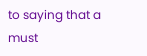to saying that a must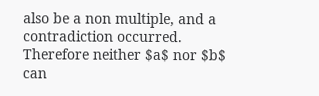also be a non multiple, and a contradiction occurred. Therefore neither $a$ nor $b$ can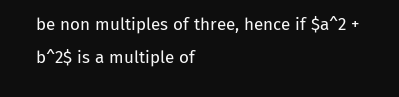be non multiples of three, hence if $a^2 + b^2$ is a multiple of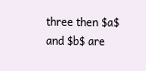three then $a$ and $b$ are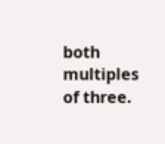both multiples of three.